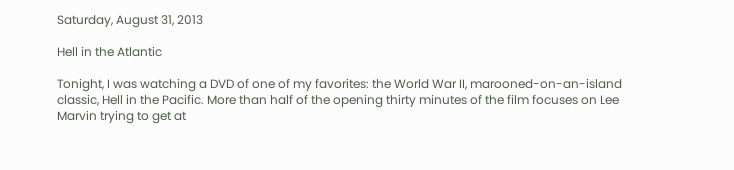Saturday, August 31, 2013

Hell in the Atlantic

Tonight, I was watching a DVD of one of my favorites: the World War II, marooned-on-an-island classic, Hell in the Pacific. More than half of the opening thirty minutes of the film focuses on Lee Marvin trying to get at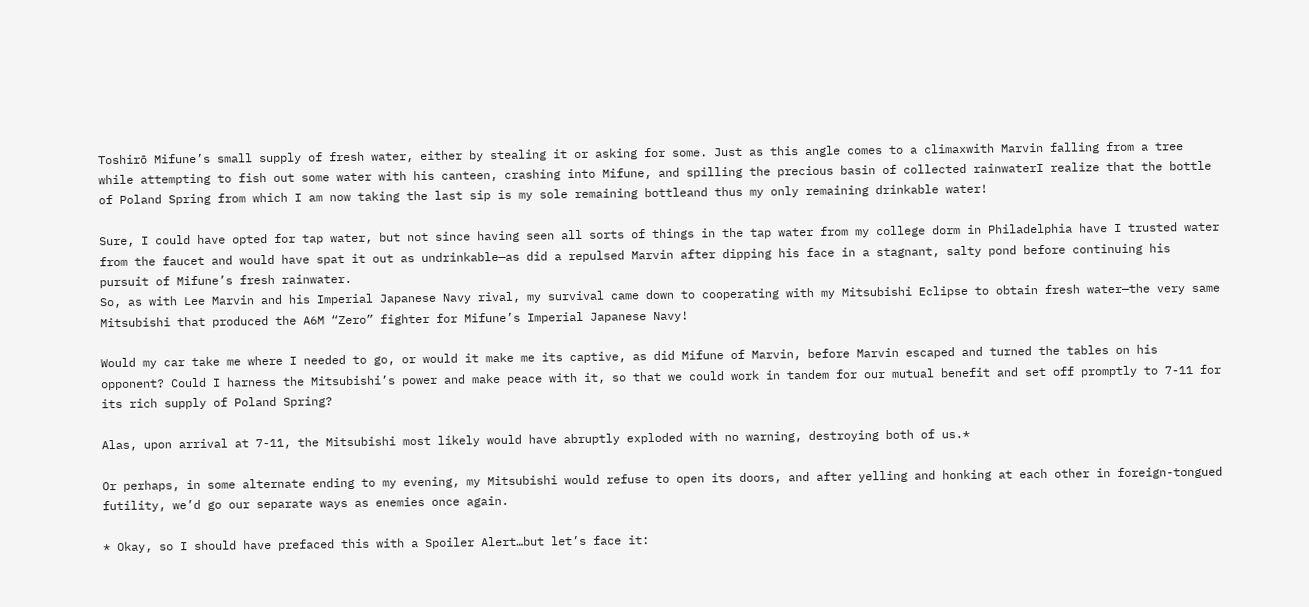Toshirō Mifune’s small supply of fresh water, either by stealing it or asking for some. Just as this angle comes to a climaxwith Marvin falling from a tree while attempting to fish out some water with his canteen, crashing into Mifune, and spilling the precious basin of collected rainwaterI realize that the bottle of Poland Spring from which I am now taking the last sip is my sole remaining bottleand thus my only remaining drinkable water!

Sure, I could have opted for tap water, but not since having seen all sorts of things in the tap water from my college dorm in Philadelphia have I trusted water from the faucet and would have spat it out as undrinkable—as did a repulsed Marvin after dipping his face in a stagnant, salty pond before continuing his pursuit of Mifune’s fresh rainwater.
So, as with Lee Marvin and his Imperial Japanese Navy rival, my survival came down to cooperating with my Mitsubishi Eclipse to obtain fresh water—the very same Mitsubishi that produced the A6M “Zero” fighter for Mifune’s Imperial Japanese Navy!

Would my car take me where I needed to go, or would it make me its captive, as did Mifune of Marvin, before Marvin escaped and turned the tables on his opponent? Could I harness the Mitsubishi’s power and make peace with it, so that we could work in tandem for our mutual benefit and set off promptly to 7-11 for its rich supply of Poland Spring?

Alas, upon arrival at 7-11, the Mitsubishi most likely would have abruptly exploded with no warning, destroying both of us.*

Or perhaps, in some alternate ending to my evening, my Mitsubishi would refuse to open its doors, and after yelling and honking at each other in foreign-tongued futility, we’d go our separate ways as enemies once again.

* Okay, so I should have prefaced this with a Spoiler Alert…but let’s face it: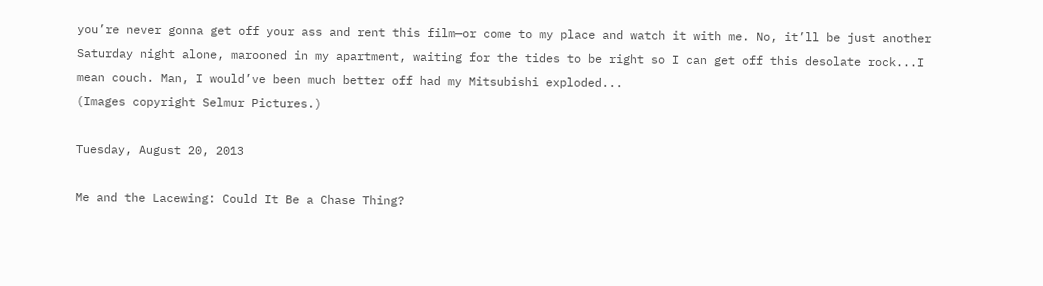you’re never gonna get off your ass and rent this film—or come to my place and watch it with me. No, it’ll be just another Saturday night alone, marooned in my apartment, waiting for the tides to be right so I can get off this desolate rock...I mean couch. Man, I would’ve been much better off had my Mitsubishi exploded...
(Images copyright Selmur Pictures.)

Tuesday, August 20, 2013

Me and the Lacewing: Could It Be a Chase Thing?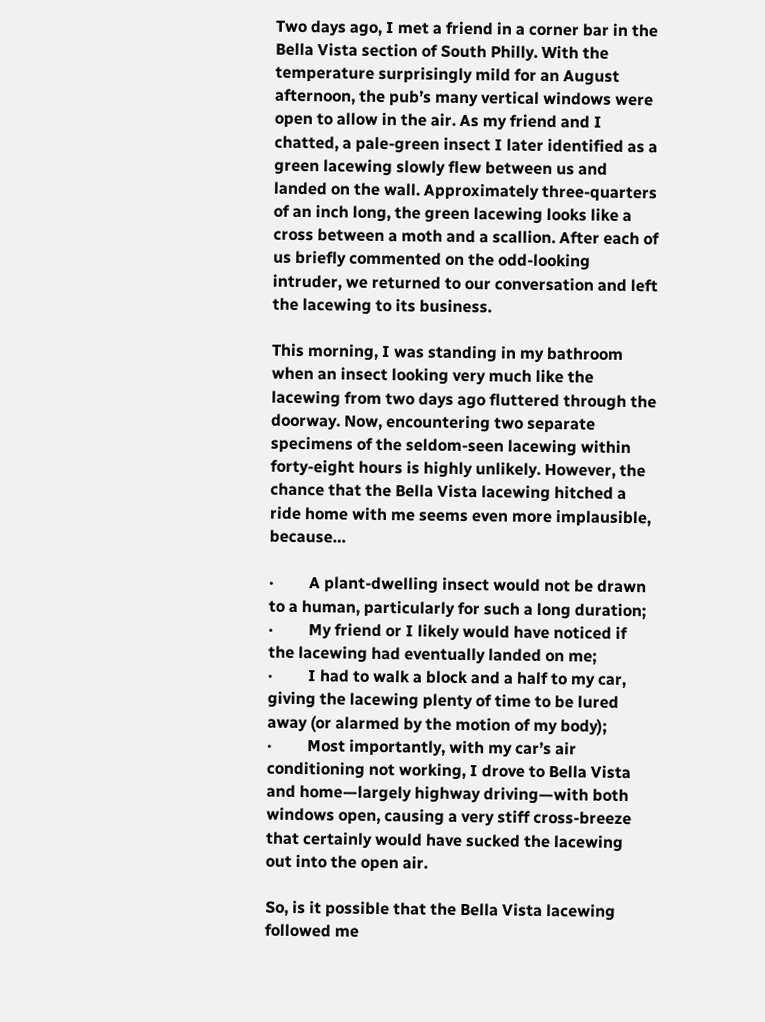Two days ago, I met a friend in a corner bar in the Bella Vista section of South Philly. With the temperature surprisingly mild for an August afternoon, the pub’s many vertical windows were open to allow in the air. As my friend and I chatted, a pale-green insect I later identified as a green lacewing slowly flew between us and landed on the wall. Approximately three-quarters of an inch long, the green lacewing looks like a cross between a moth and a scallion. After each of us briefly commented on the odd-looking intruder, we returned to our conversation and left the lacewing to its business.

This morning, I was standing in my bathroom when an insect looking very much like the lacewing from two days ago fluttered through the doorway. Now, encountering two separate specimens of the seldom-seen lacewing within forty-eight hours is highly unlikely. However, the chance that the Bella Vista lacewing hitched a ride home with me seems even more implausible, because…

·         A plant-dwelling insect would not be drawn to a human, particularly for such a long duration;
·         My friend or I likely would have noticed if the lacewing had eventually landed on me;
·         I had to walk a block and a half to my car, giving the lacewing plenty of time to be lured away (or alarmed by the motion of my body);
·         Most importantly, with my car’s air conditioning not working, I drove to Bella Vista and home—largely highway driving—with both windows open, causing a very stiff cross-breeze that certainly would have sucked the lacewing out into the open air.

So, is it possible that the Bella Vista lacewing followed me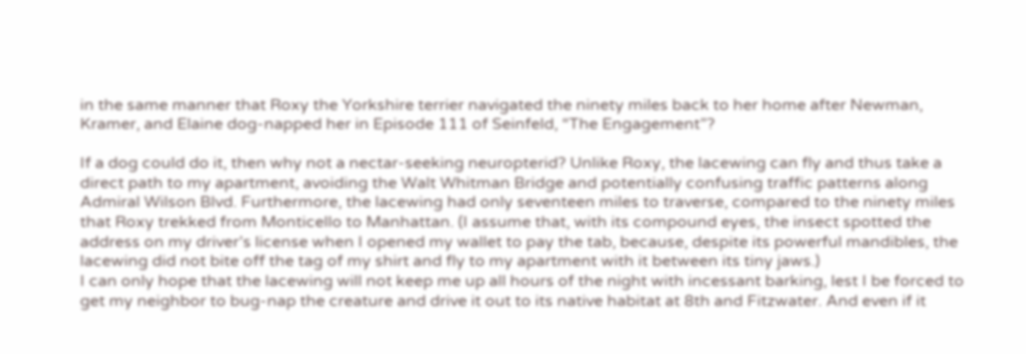in the same manner that Roxy the Yorkshire terrier navigated the ninety miles back to her home after Newman, Kramer, and Elaine dog-napped her in Episode 111 of Seinfeld, “The Engagement”?

If a dog could do it, then why not a nectar-seeking neuropterid? Unlike Roxy, the lacewing can fly and thus take a direct path to my apartment, avoiding the Walt Whitman Bridge and potentially confusing traffic patterns along Admiral Wilson Blvd. Furthermore, the lacewing had only seventeen miles to traverse, compared to the ninety miles that Roxy trekked from Monticello to Manhattan. (I assume that, with its compound eyes, the insect spotted the address on my driver’s license when I opened my wallet to pay the tab, because, despite its powerful mandibles, the lacewing did not bite off the tag of my shirt and fly to my apartment with it between its tiny jaws.)
I can only hope that the lacewing will not keep me up all hours of the night with incessant barking, lest I be forced to get my neighbor to bug-nap the creature and drive it out to its native habitat at 8th and Fitzwater. And even if it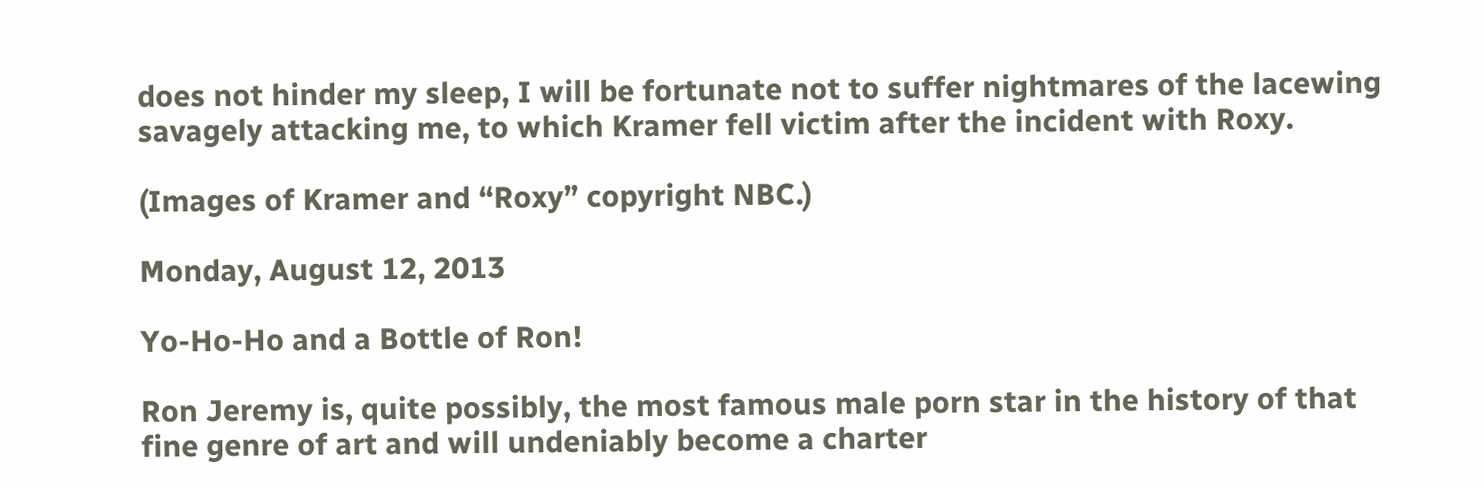does not hinder my sleep, I will be fortunate not to suffer nightmares of the lacewing savagely attacking me, to which Kramer fell victim after the incident with Roxy.

(Images of Kramer and “Roxy” copyright NBC.)

Monday, August 12, 2013

Yo-Ho-Ho and a Bottle of Ron!

Ron Jeremy is, quite possibly, the most famous male porn star in the history of that fine genre of art and will undeniably become a charter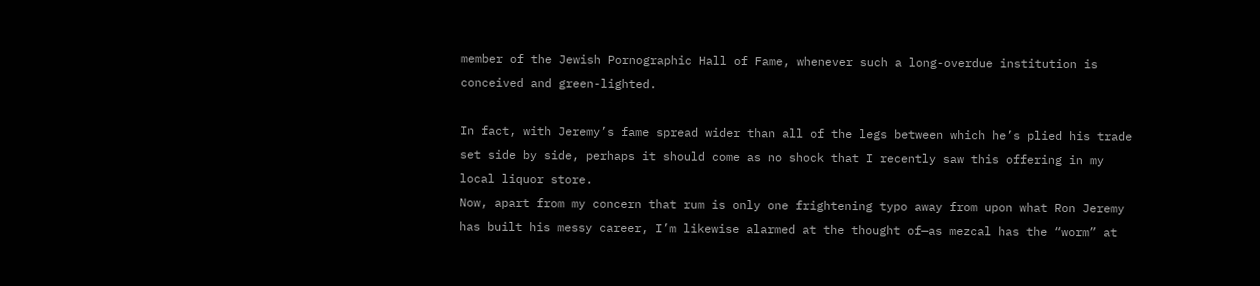member of the Jewish Pornographic Hall of Fame, whenever such a long-overdue institution is conceived and green-lighted.

In fact, with Jeremy’s fame spread wider than all of the legs between which he’s plied his trade set side by side, perhaps it should come as no shock that I recently saw this offering in my local liquor store.
Now, apart from my concern that rum is only one frightening typo away from upon what Ron Jeremy has built his messy career, I’m likewise alarmed at the thought of—as mezcal has the “worm” at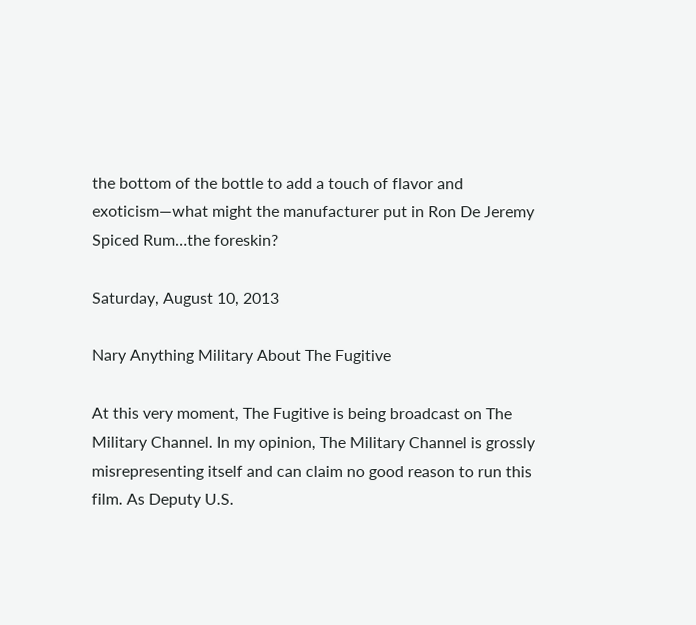the bottom of the bottle to add a touch of flavor and exoticism—what might the manufacturer put in Ron De Jeremy Spiced Rum…the foreskin?

Saturday, August 10, 2013

Nary Anything Military About The Fugitive

At this very moment, The Fugitive is being broadcast on The Military Channel. In my opinion, The Military Channel is grossly misrepresenting itself and can claim no good reason to run this film. As Deputy U.S.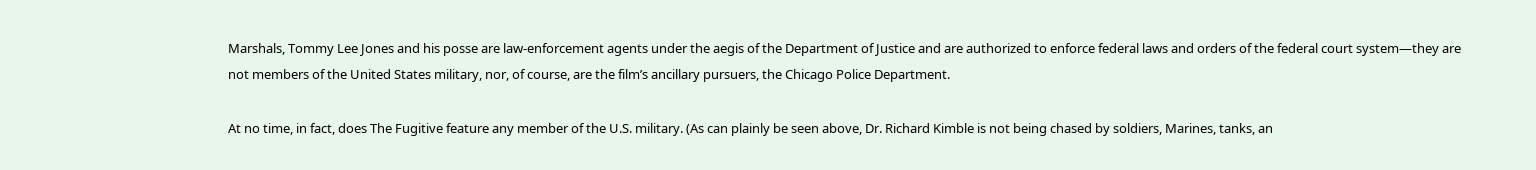Marshals, Tommy Lee Jones and his posse are law-enforcement agents under the aegis of the Department of Justice and are authorized to enforce federal laws and orders of the federal court system—they are not members of the United States military, nor, of course, are the film’s ancillary pursuers, the Chicago Police Department.

At no time, in fact, does The Fugitive feature any member of the U.S. military. (As can plainly be seen above, Dr. Richard Kimble is not being chased by soldiers, Marines, tanks, an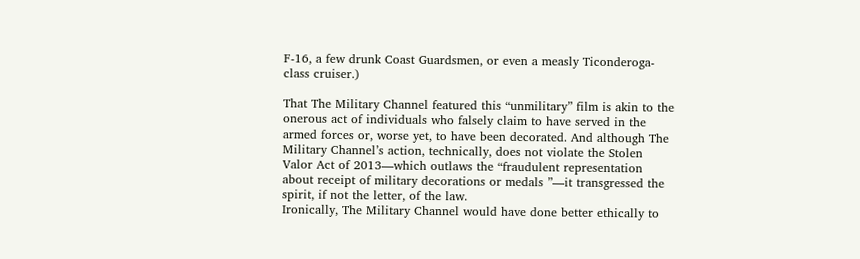F-16, a few drunk Coast Guardsmen, or even a measly Ticonderoga-class cruiser.)

That The Military Channel featured this “unmilitary” film is akin to the onerous act of individuals who falsely claim to have served in the armed forces or, worse yet, to have been decorated. And although The Military Channel’s action, technically, does not violate the Stolen Valor Act of 2013—which outlaws the “fraudulent representation about receipt of military decorations or medals ”—it transgressed the spirit, if not the letter, of the law.
Ironically, The Military Channel would have done better ethically to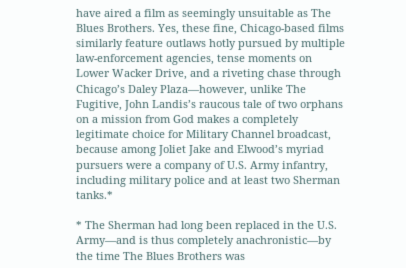have aired a film as seemingly unsuitable as The Blues Brothers. Yes, these fine, Chicago-based films similarly feature outlaws hotly pursued by multiple law-enforcement agencies, tense moments on Lower Wacker Drive, and a riveting chase through Chicago’s Daley Plaza—however, unlike The Fugitive, John Landis’s raucous tale of two orphans on a mission from God makes a completely legitimate choice for Military Channel broadcast, because among Joliet Jake and Elwood’s myriad pursuers were a company of U.S. Army infantry, including military police and at least two Sherman tanks.*

* The Sherman had long been replaced in the U.S. Army—and is thus completely anachronistic—by the time The Blues Brothers was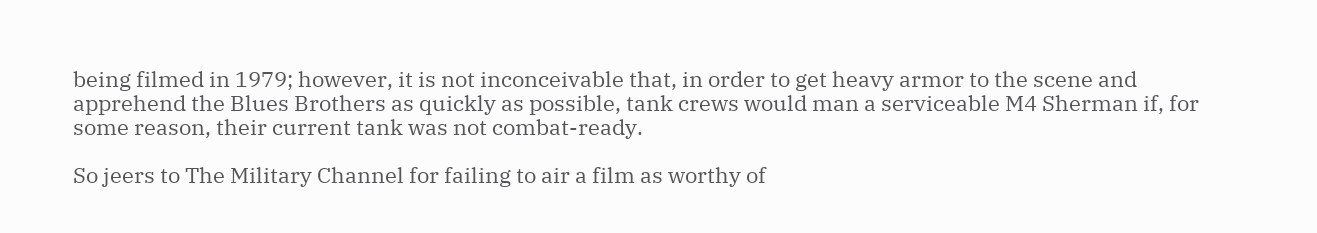being filmed in 1979; however, it is not inconceivable that, in order to get heavy armor to the scene and apprehend the Blues Brothers as quickly as possible, tank crews would man a serviceable M4 Sherman if, for some reason, their current tank was not combat-ready.

So jeers to The Military Channel for failing to air a film as worthy of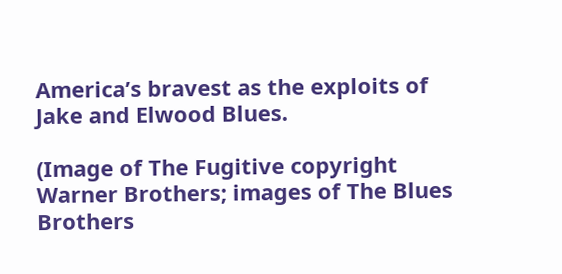America’s bravest as the exploits of Jake and Elwood Blues.

(Image of The Fugitive copyright Warner Brothers; images of The Blues Brothers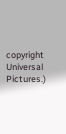copyright Universal Pictures.)